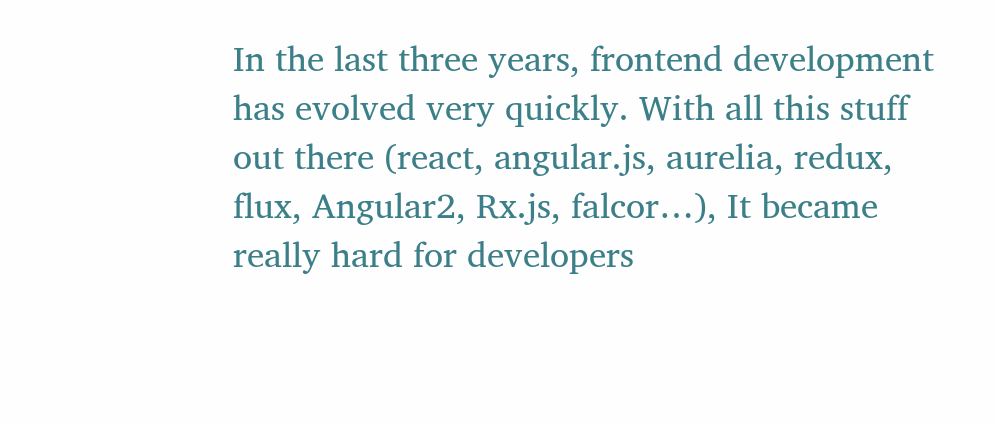In the last three years, frontend development has evolved very quickly. With all this stuff out there (react, angular.js, aurelia, redux, flux, Angular2, Rx.js, falcor…), It became really hard for developers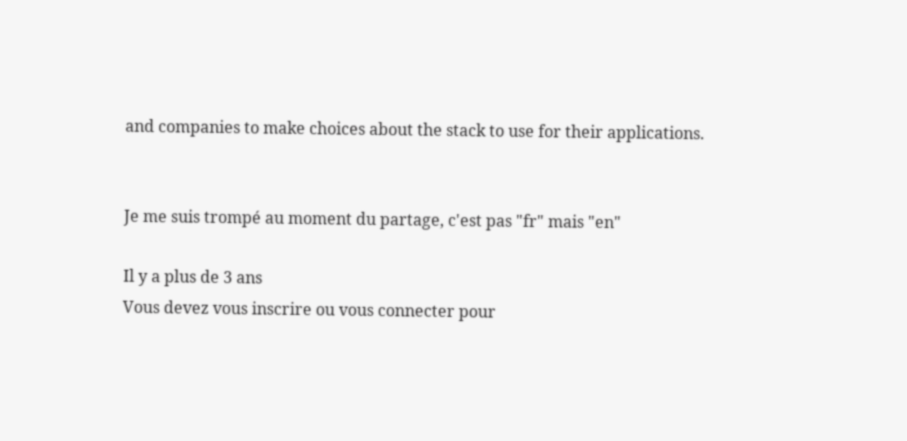and companies to make choices about the stack to use for their applications.


Je me suis trompé au moment du partage, c'est pas "fr" mais "en"

Il y a plus de 3 ans
Vous devez vous inscrire ou vous connecter pour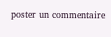poster un commentaire